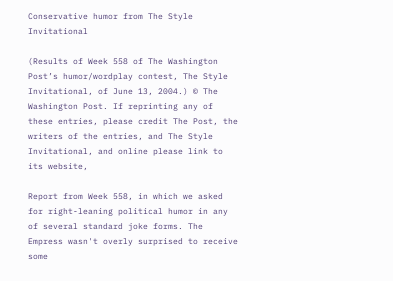Conservative humor from The Style Invitational

(Results of Week 558 of The Washington Post’s humor/wordplay contest, The Style Invitational, of June 13, 2004.) © The Washington Post. If reprinting any of these entries, please credit The Post, the writers of the entries, and The Style Invitational, and online please link to its website,

Report from Week 558, in which we asked for right-leaning political humor in any of several standard joke forms. The Empress wasn't overly surprised to receive some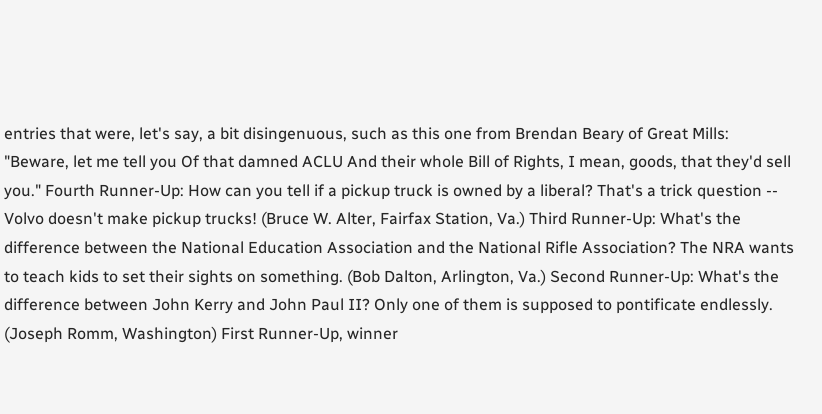entries that were, let's say, a bit disingenuous, such as this one from Brendan Beary of Great Mills: "Beware, let me tell you Of that damned ACLU And their whole Bill of Rights, I mean, goods, that they'd sell you." Fourth Runner-Up: How can you tell if a pickup truck is owned by a liberal? That's a trick question -- Volvo doesn't make pickup trucks! (Bruce W. Alter, Fairfax Station, Va.) Third Runner-Up: What's the difference between the National Education Association and the National Rifle Association? The NRA wants to teach kids to set their sights on something. (Bob Dalton, Arlington, Va.) Second Runner-Up: What's the difference between John Kerry and John Paul II? Only one of them is supposed to pontificate endlessly. (Joseph Romm, Washington) First Runner-Up, winner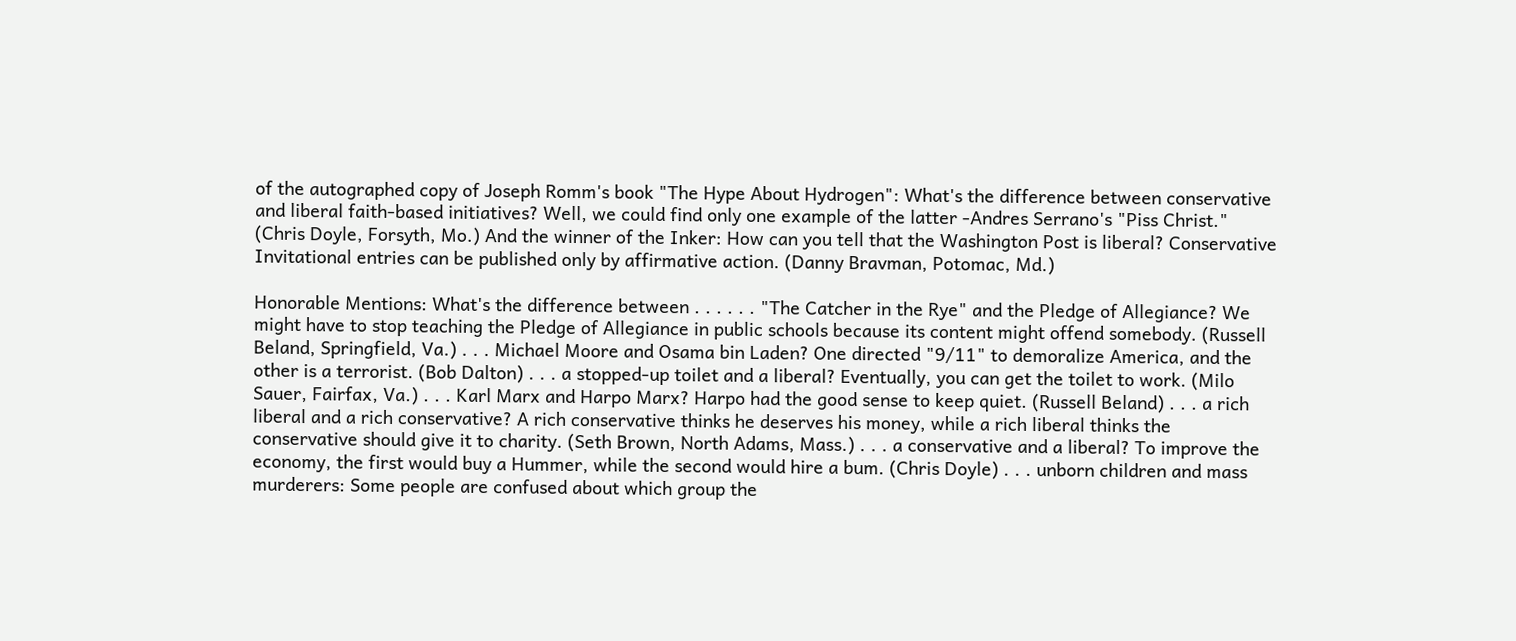of the autographed copy of Joseph Romm's book "The Hype About Hydrogen": What's the difference between conservative and liberal faith-based initiatives? Well, we could find only one example of the latter -Andres Serrano's "Piss Christ." (Chris Doyle, Forsyth, Mo.) And the winner of the Inker: How can you tell that the Washington Post is liberal? Conservative Invitational entries can be published only by affirmative action. (Danny Bravman, Potomac, Md.)

Honorable Mentions: What's the difference between . . . . . . "The Catcher in the Rye" and the Pledge of Allegiance? We might have to stop teaching the Pledge of Allegiance in public schools because its content might offend somebody. (Russell Beland, Springfield, Va.) . . . Michael Moore and Osama bin Laden? One directed "9/11" to demoralize America, and the other is a terrorist. (Bob Dalton) . . . a stopped-up toilet and a liberal? Eventually, you can get the toilet to work. (Milo Sauer, Fairfax, Va.) . . . Karl Marx and Harpo Marx? Harpo had the good sense to keep quiet. (Russell Beland) . . . a rich liberal and a rich conservative? A rich conservative thinks he deserves his money, while a rich liberal thinks the conservative should give it to charity. (Seth Brown, North Adams, Mass.) . . . a conservative and a liberal? To improve the economy, the first would buy a Hummer, while the second would hire a bum. (Chris Doyle) . . . unborn children and mass murderers: Some people are confused about which group the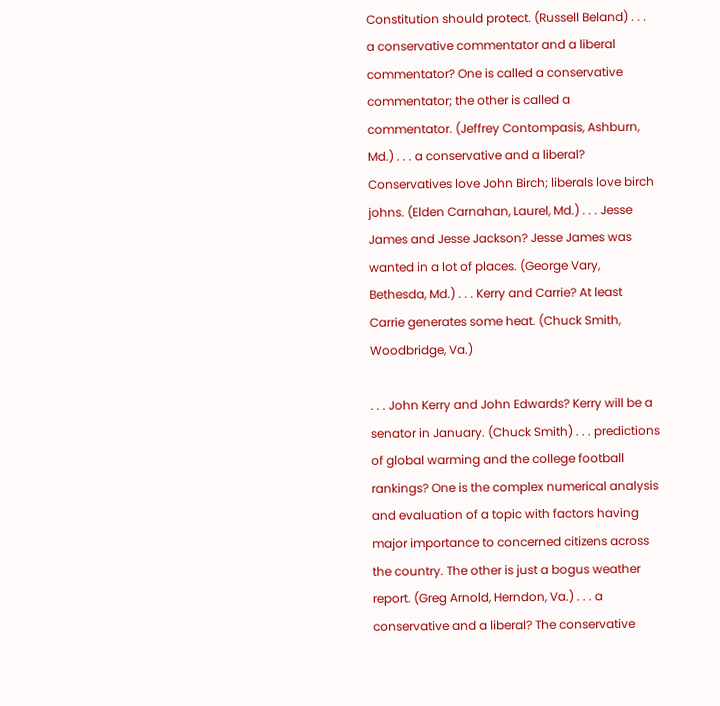Constitution should protect. (Russell Beland) . . . a conservative commentator and a liberal commentator? One is called a conservative commentator; the other is called a commentator. (Jeffrey Contompasis, Ashburn, Md.) . . . a conservative and a liberal? Conservatives love John Birch; liberals love birch johns. (Elden Carnahan, Laurel, Md.) . . . Jesse James and Jesse Jackson? Jesse James was wanted in a lot of places. (George Vary, Bethesda, Md.) . . . Kerry and Carrie? At least Carrie generates some heat. (Chuck Smith, Woodbridge, Va.)

. . . John Kerry and John Edwards? Kerry will be a senator in January. (Chuck Smith) . . . predictions of global warming and the college football rankings? One is the complex numerical analysis and evaluation of a topic with factors having major importance to concerned citizens across the country. The other is just a bogus weather report. (Greg Arnold, Herndon, Va.) . . . a conservative and a liberal? The conservative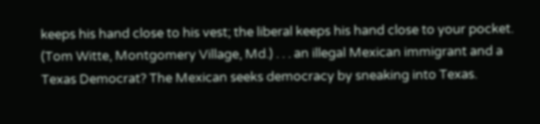keeps his hand close to his vest; the liberal keeps his hand close to your pocket. (Tom Witte, Montgomery Village, Md.) . . . an illegal Mexican immigrant and a Texas Democrat? The Mexican seeks democracy by sneaking into Texas.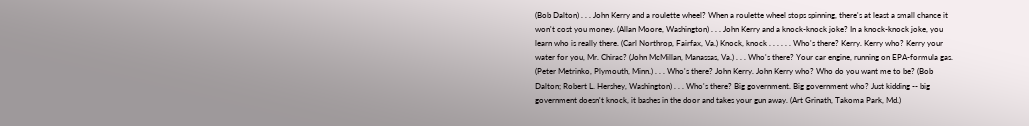(Bob Dalton) . . . John Kerry and a roulette wheel? When a roulette wheel stops spinning, there's at least a small chance it won't cost you money. (Allan Moore, Washington) . . . John Kerry and a knock-knock joke? In a knock-knock joke, you learn who is really there. (Carl Northrop, Fairfax, Va.) Knock, knock . . . . . . Who's there? Kerry. Kerry who? Kerry your water for you, Mr. Chirac? (John McMillan, Manassas, Va.) . . . Who's there? Your car engine, running on EPA-formula gas. (Peter Metrinko, Plymouth, Minn.) . . . Who's there? John Kerry. John Kerry who? Who do you want me to be? (Bob Dalton; Robert L. Hershey, Washington) . . . Who's there? Big government. Big government who? Just kidding -- big government doesn't knock, it bashes in the door and takes your gun away. (Art Grinath, Takoma Park, Md.)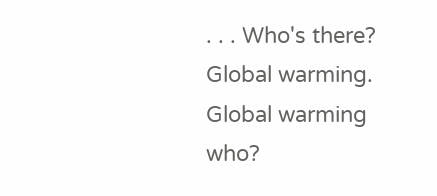. . . Who's there? Global warming. Global warming who?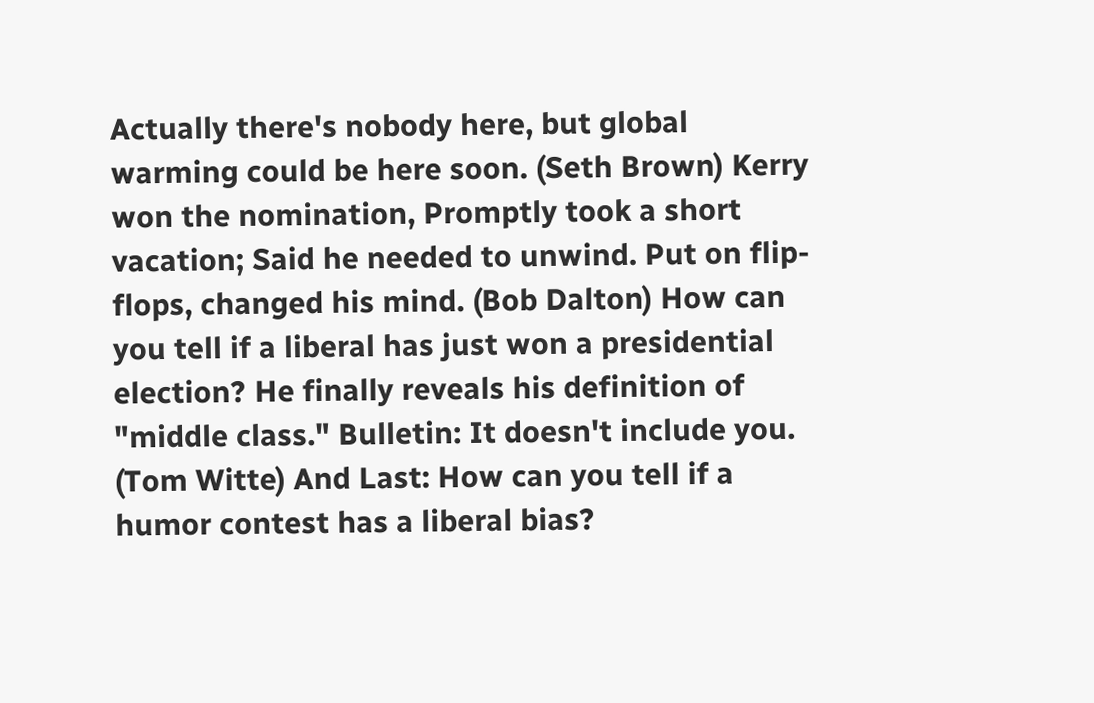Actually there's nobody here, but global warming could be here soon. (Seth Brown) Kerry won the nomination, Promptly took a short vacation; Said he needed to unwind. Put on flip-flops, changed his mind. (Bob Dalton) How can you tell if a liberal has just won a presidential election? He finally reveals his definition of "middle class." Bulletin: It doesn't include you. (Tom Witte) And Last: How can you tell if a humor contest has a liberal bias?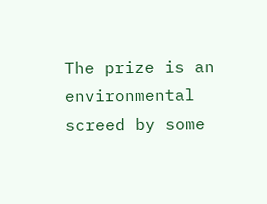The prize is an environmental screed by some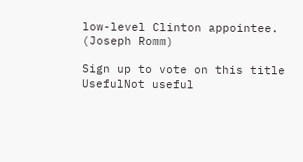low-level Clinton appointee. (Joseph Romm)

Sign up to vote on this title
UsefulNot useful